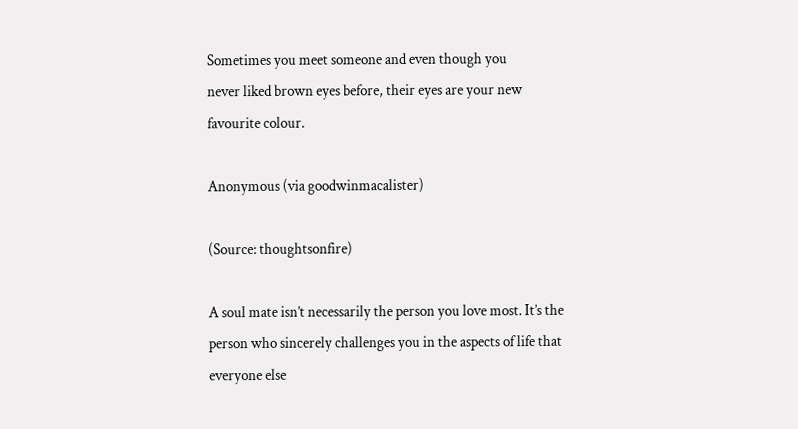Sometimes you meet someone and even though you
never liked brown eyes before, their eyes are your new favourite colour.

Anonymous (via goodwinmacalister)

(Source: thoughtsonfire)

A soul mate isn’t necessarily the person you love most. It’s the person who sincerely challenges you in the aspects of life that everyone else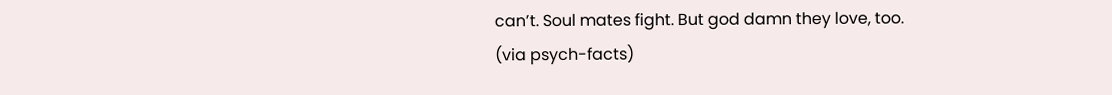can’t. Soul mates fight. But god damn they love, too.
(via psych-facts)